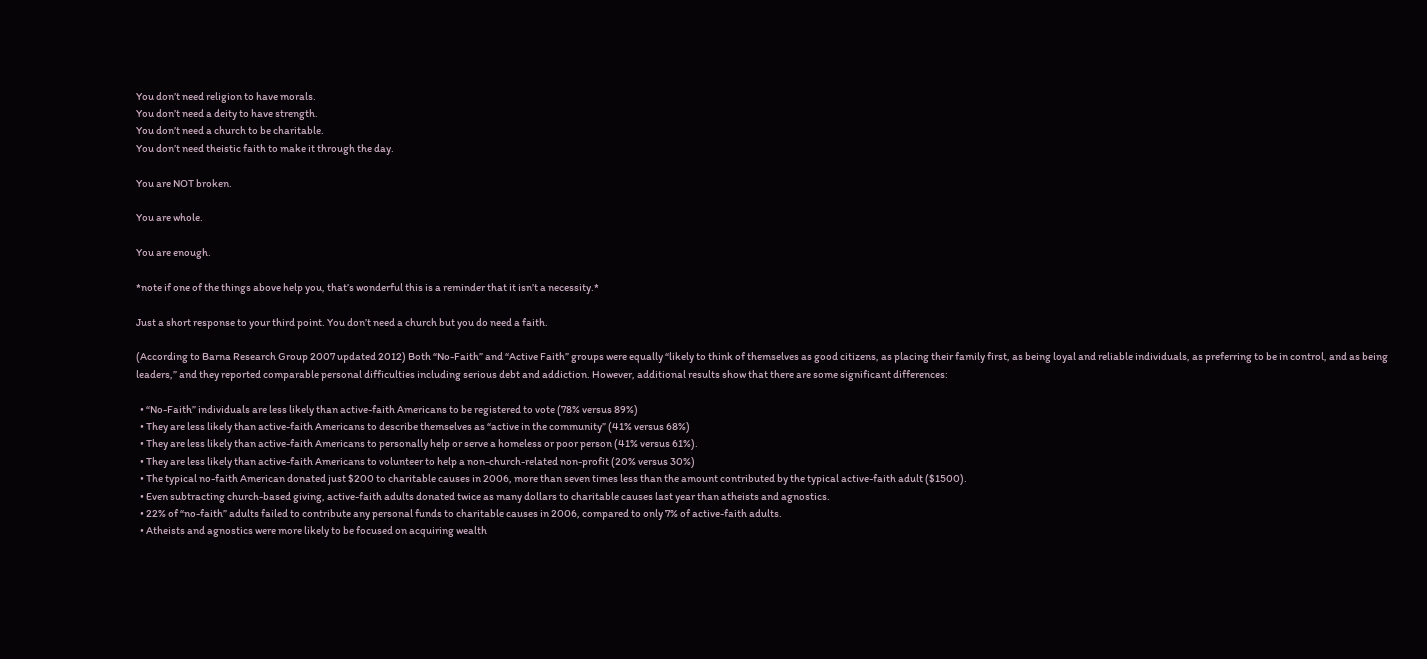You don’t need religion to have morals.
You don’t need a deity to have strength.
You don’t need a church to be charitable.
You don’t need theistic faith to make it through the day.

You are NOT broken.

You are whole.

You are enough.

*note if one of the things above help you, that’s wonderful this is a reminder that it isn’t a necessity.*

Just a short response to your third point. You don’t need a church but you do need a faith.

(According to Barna Research Group 2007 updated 2012) Both “No-Faith” and “Active Faith” groups were equally “likely to think of themselves as good citizens, as placing their family first, as being loyal and reliable individuals, as preferring to be in control, and as being leaders,” and they reported comparable personal difficulties including serious debt and addiction. However, additional results show that there are some significant differences:

  • “No-Faith” individuals are less likely than active-faith Americans to be registered to vote (78% versus 89%)
  • They are less likely than active-faith Americans to describe themselves as “active in the community” (41% versus 68%)
  • They are less likely than active-faith Americans to personally help or serve a homeless or poor person (41% versus 61%).
  • They are less likely than active-faith Americans to volunteer to help a non-church-related non-profit (20% versus 30%)
  • The typical no-faith American donated just $200 to charitable causes in 2006, more than seven times less than the amount contributed by the typical active-faith adult ($1500).
  • Even subtracting church-based giving, active-faith adults donated twice as many dollars to charitable causes last year than atheists and agnostics.
  • 22% of “no-faith” adults failed to contribute any personal funds to charitable causes in 2006, compared to only 7% of active-faith adults.
  • Atheists and agnostics were more likely to be focused on acquiring wealth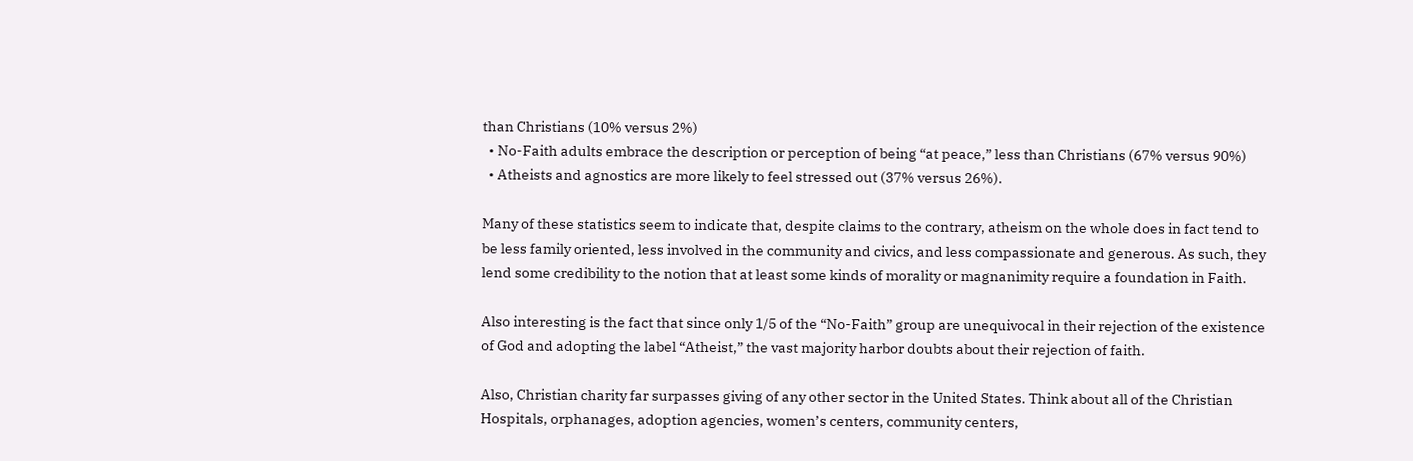than Christians (10% versus 2%)
  • No-Faith adults embrace the description or perception of being “at peace,” less than Christians (67% versus 90%)
  • Atheists and agnostics are more likely to feel stressed out (37% versus 26%).

Many of these statistics seem to indicate that, despite claims to the contrary, atheism on the whole does in fact tend to be less family oriented, less involved in the community and civics, and less compassionate and generous. As such, they lend some credibility to the notion that at least some kinds of morality or magnanimity require a foundation in Faith.

Also interesting is the fact that since only 1/5 of the “No-Faith” group are unequivocal in their rejection of the existence of God and adopting the label “Atheist,” the vast majority harbor doubts about their rejection of faith.

Also, Christian charity far surpasses giving of any other sector in the United States. Think about all of the Christian Hospitals, orphanages, adoption agencies, women’s centers, community centers,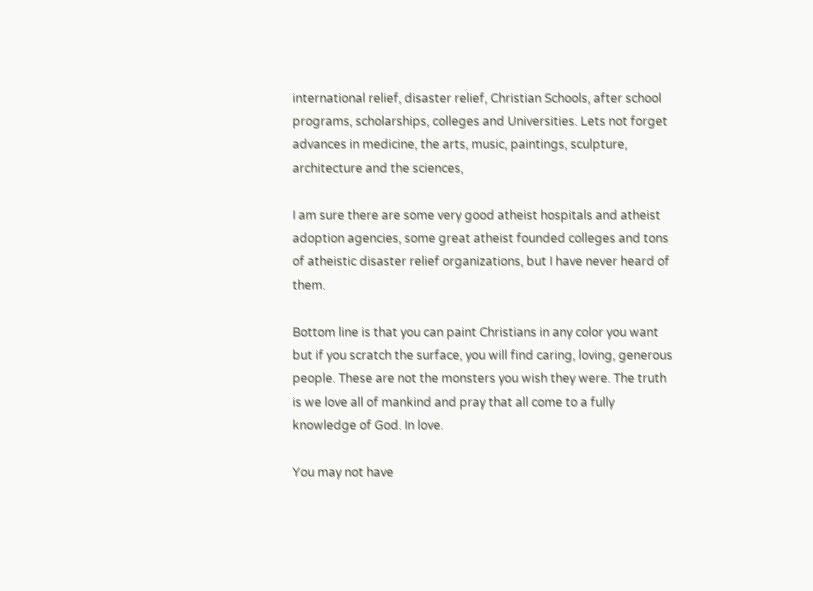international relief, disaster relief, Christian Schools, after school programs, scholarships, colleges and Universities. Lets not forget advances in medicine, the arts, music, paintings, sculpture, architecture and the sciences,

I am sure there are some very good atheist hospitals and atheist adoption agencies, some great atheist founded colleges and tons of atheistic disaster relief organizations, but I have never heard of them.

Bottom line is that you can paint Christians in any color you want but if you scratch the surface, you will find caring, loving, generous people. These are not the monsters you wish they were. The truth is we love all of mankind and pray that all come to a fully knowledge of God. In love.

You may not have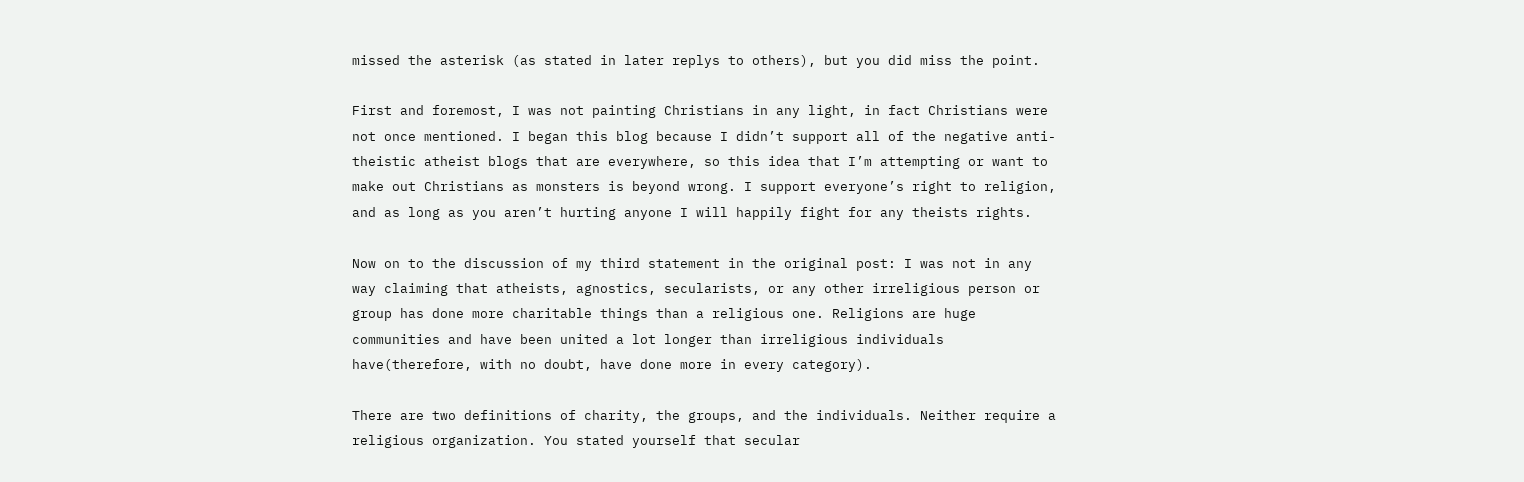missed the asterisk (as stated in later replys to others), but you did miss the point.

First and foremost, I was not painting Christians in any light, in fact Christians were not once mentioned. I began this blog because I didn’t support all of the negative anti-theistic atheist blogs that are everywhere, so this idea that I’m attempting or want to make out Christians as monsters is beyond wrong. I support everyone’s right to religion, and as long as you aren’t hurting anyone I will happily fight for any theists rights.

Now on to the discussion of my third statement in the original post: I was not in any way claiming that atheists, agnostics, secularists, or any other irreligious person or group has done more charitable things than a religious one. Religions are huge communities and have been united a lot longer than irreligious individuals have(therefore, with no doubt, have done more in every category).

There are two definitions of charity, the groups, and the individuals. Neither require a religious organization. You stated yourself that secular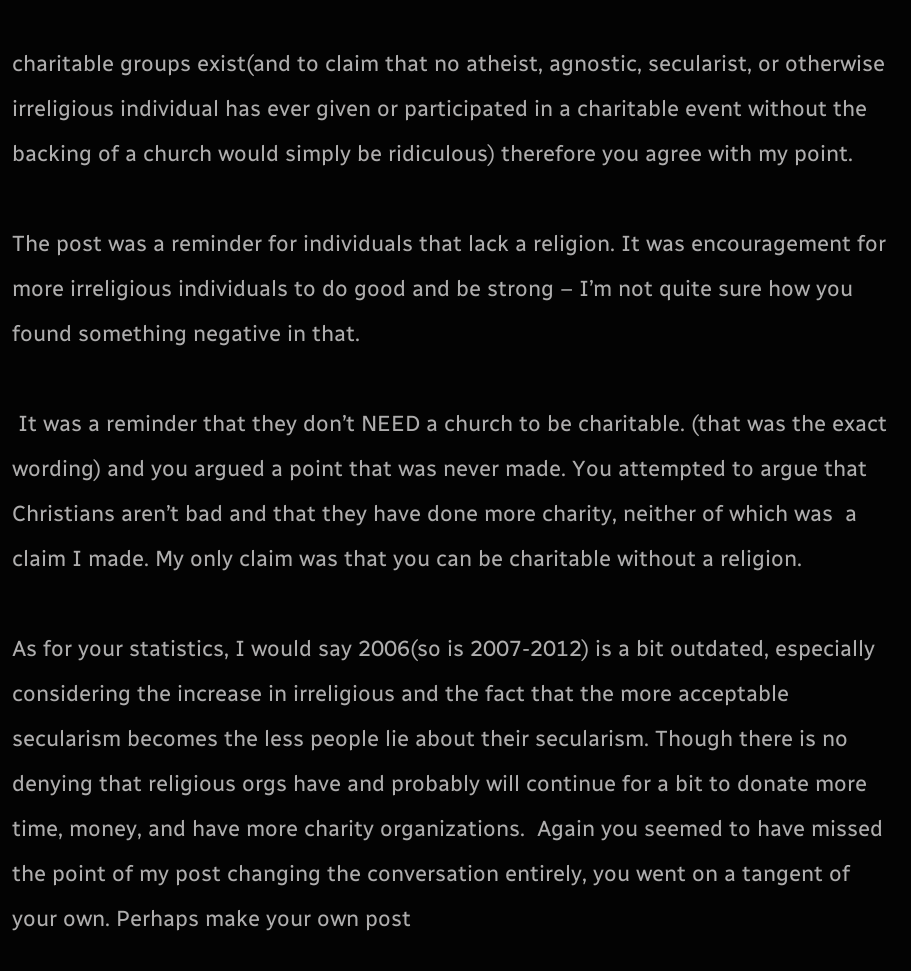charitable groups exist(and to claim that no atheist, agnostic, secularist, or otherwise irreligious individual has ever given or participated in a charitable event without the backing of a church would simply be ridiculous) therefore you agree with my point.

The post was a reminder for individuals that lack a religion. It was encouragement for more irreligious individuals to do good and be strong – I’m not quite sure how you found something negative in that.

 It was a reminder that they don’t NEED a church to be charitable. (that was the exact wording) and you argued a point that was never made. You attempted to argue that Christians aren’t bad and that they have done more charity, neither of which was  a claim I made. My only claim was that you can be charitable without a religion.

As for your statistics, I would say 2006(so is 2007-2012) is a bit outdated, especially considering the increase in irreligious and the fact that the more acceptable secularism becomes the less people lie about their secularism. Though there is no denying that religious orgs have and probably will continue for a bit to donate more time, money, and have more charity organizations.  Again you seemed to have missed the point of my post changing the conversation entirely, you went on a tangent of your own. Perhaps make your own post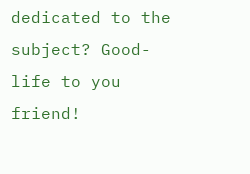dedicated to the subject? Good-life to you friend!